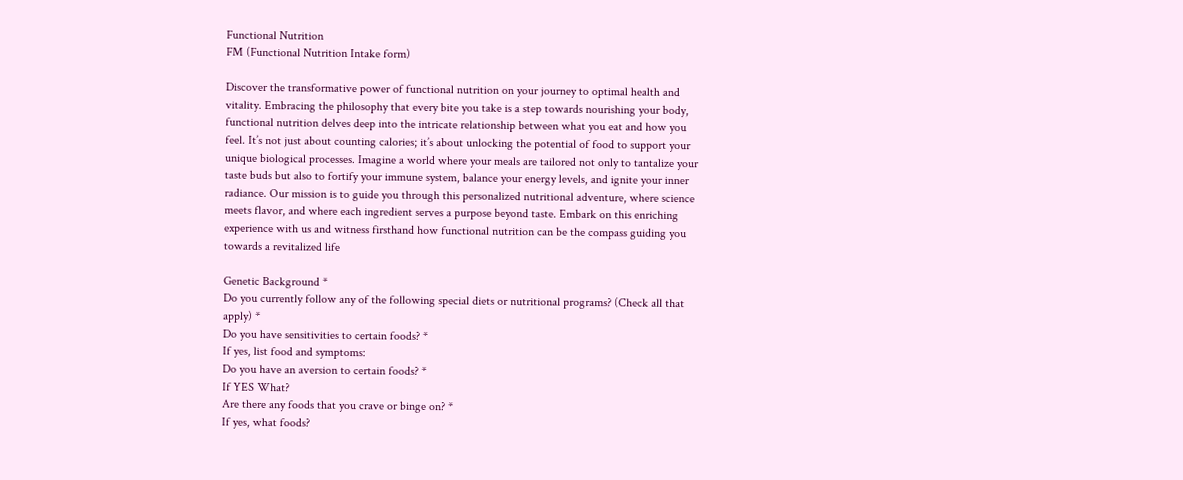Functional Nutrition
FM (Functional Nutrition Intake form)

Discover the transformative power of functional nutrition on your journey to optimal health and vitality. Embracing the philosophy that every bite you take is a step towards nourishing your body, functional nutrition delves deep into the intricate relationship between what you eat and how you feel. It’s not just about counting calories; it’s about unlocking the potential of food to support your unique biological processes. Imagine a world where your meals are tailored not only to tantalize your taste buds but also to fortify your immune system, balance your energy levels, and ignite your inner radiance. Our mission is to guide you through this personalized nutritional adventure, where science meets flavor, and where each ingredient serves a purpose beyond taste. Embark on this enriching experience with us and witness firsthand how functional nutrition can be the compass guiding you towards a revitalized life

Genetic Background *
Do you currently follow any of the following special diets or nutritional programs? (Check all that apply) *
Do you have sensitivities to certain foods? *
If yes, list food and symptoms:
Do you have an aversion to certain foods? *
If YES What?
Are there any foods that you crave or binge on? *
If yes, what foods?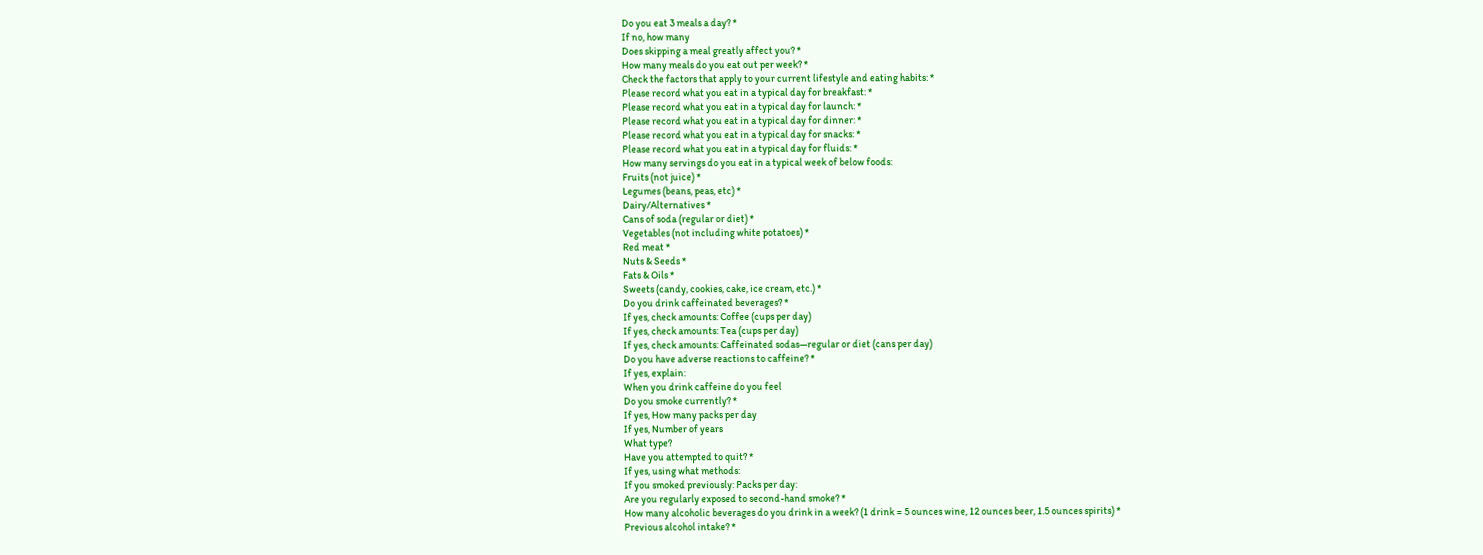Do you eat 3 meals a day? *
If no, how many
Does skipping a meal greatly affect you? *
How many meals do you eat out per week? *
Check the factors that apply to your current lifestyle and eating habits: *
Please record what you eat in a typical day for breakfast: *
Please record what you eat in a typical day for launch: *
Please record what you eat in a typical day for dinner: *
Please record what you eat in a typical day for snacks: *
Please record what you eat in a typical day for fluids: *
How many servings do you eat in a typical week of below foods:
Fruits (not juice) *
Legumes (beans, peas, etc) *
Dairy/Alternatives *
Cans of soda (regular or diet) *
Vegetables (not including white potatoes) *
Red meat *
Nuts & Seeds *
Fats & Oils *
Sweets (candy, cookies, cake, ice cream, etc.) *
Do you drink caffeinated beverages? *
If yes, check amounts: Coffee (cups per day)
If yes, check amounts: Tea (cups per day)
If yes, check amounts: Caffeinated sodas—regular or diet (cans per day)
Do you have adverse reactions to caffeine? *
If yes, explain:
When you drink caffeine do you feel
Do you smoke currently? *
If yes, How many packs per day
If yes, Number of years
What type?
Have you attempted to quit? *
If yes, using what methods:
If you smoked previously: Packs per day:
Are you regularly exposed to second-hand smoke? *
How many alcoholic beverages do you drink in a week? (1 drink = 5 ounces wine, 12 ounces beer, 1.5 ounces spirits) *
Previous alcohol intake? *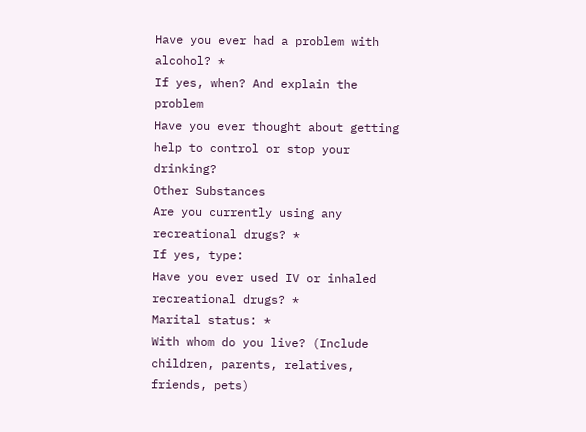Have you ever had a problem with alcohol? *
If yes, when? And explain the problem
Have you ever thought about getting help to control or stop your drinking?
Other Substances
Are you currently using any recreational drugs? *
If yes, type:
Have you ever used IV or inhaled recreational drugs? *
Marital status: *
With whom do you live? (Include children, parents, relatives, friends, pets)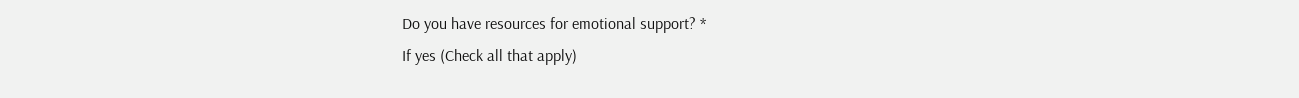Do you have resources for emotional support? *
If yes (Check all that apply)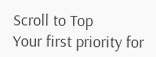Scroll to Top
Your first priority for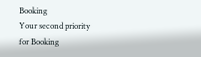Booking
Your second priority for Booking